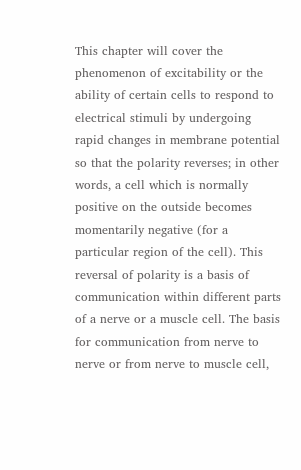This chapter will cover the phenomenon of excitability or the ability of certain cells to respond to electrical stimuli by undergoing rapid changes in membrane potential so that the polarity reverses; in other words, a cell which is normally positive on the outside becomes momentarily negative (for a particular region of the cell). This reversal of polarity is a basis of communication within different parts of a nerve or a muscle cell. The basis for communication from nerve to nerve or from nerve to muscle cell,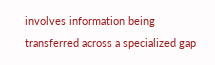involves information being transferred across a specialized gap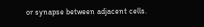or synapse between adjacent cells.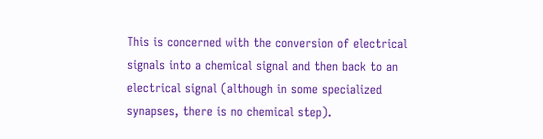This is concerned with the conversion of electrical signals into a chemical signal and then back to an electrical signal (although in some specialized synapses, there is no chemical step).